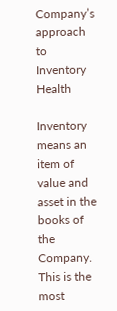Company’s approach to Inventory Health

Inventory means an item of value and asset in the books of the Company. This is the most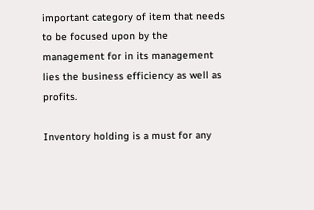important category of item that needs to be focused upon by the management for in its management lies the business efficiency as well as profits.

Inventory holding is a must for any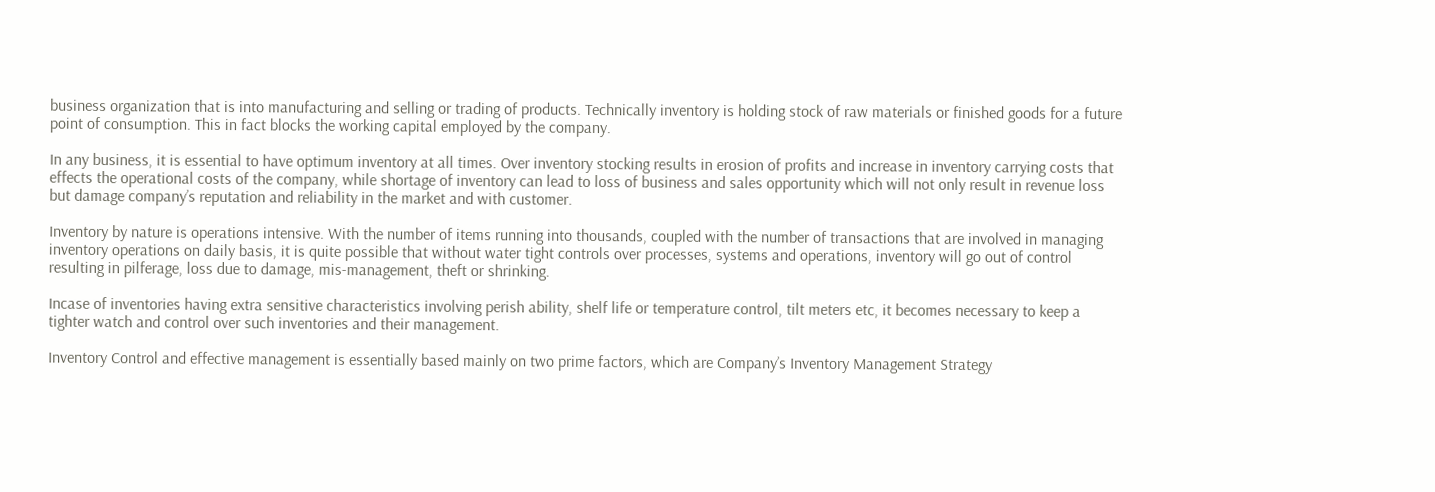business organization that is into manufacturing and selling or trading of products. Technically inventory is holding stock of raw materials or finished goods for a future point of consumption. This in fact blocks the working capital employed by the company.

In any business, it is essential to have optimum inventory at all times. Over inventory stocking results in erosion of profits and increase in inventory carrying costs that effects the operational costs of the company, while shortage of inventory can lead to loss of business and sales opportunity which will not only result in revenue loss but damage company’s reputation and reliability in the market and with customer.

Inventory by nature is operations intensive. With the number of items running into thousands, coupled with the number of transactions that are involved in managing inventory operations on daily basis, it is quite possible that without water tight controls over processes, systems and operations, inventory will go out of control resulting in pilferage, loss due to damage, mis-management, theft or shrinking.

Incase of inventories having extra sensitive characteristics involving perish ability, shelf life or temperature control, tilt meters etc, it becomes necessary to keep a tighter watch and control over such inventories and their management.

Inventory Control and effective management is essentially based mainly on two prime factors, which are Company’s Inventory Management Strategy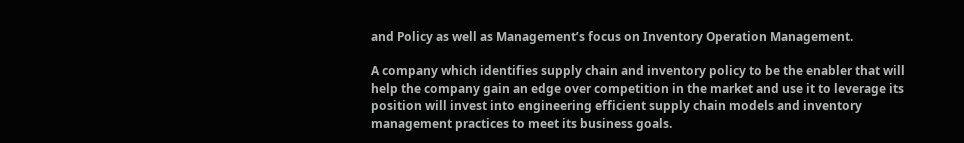and Policy as well as Management’s focus on Inventory Operation Management.

A company which identifies supply chain and inventory policy to be the enabler that will help the company gain an edge over competition in the market and use it to leverage its position will invest into engineering efficient supply chain models and inventory management practices to meet its business goals.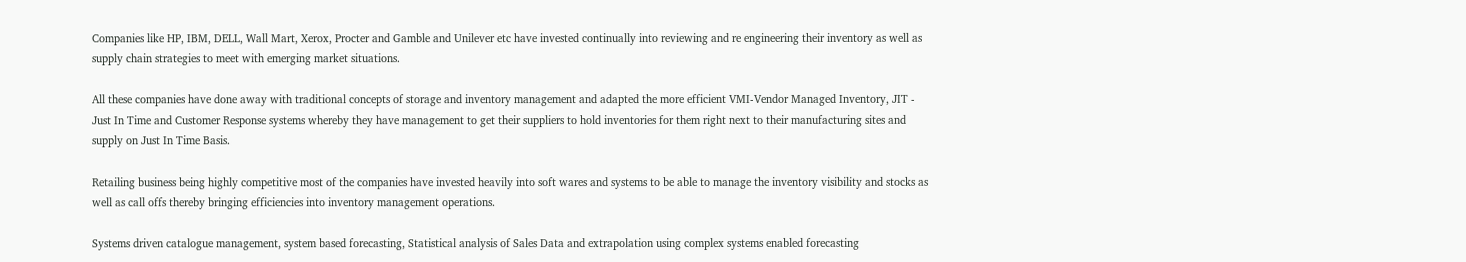Companies like HP, IBM, DELL, Wall Mart, Xerox, Procter and Gamble and Unilever etc have invested continually into reviewing and re engineering their inventory as well as supply chain strategies to meet with emerging market situations.

All these companies have done away with traditional concepts of storage and inventory management and adapted the more efficient VMI-Vendor Managed Inventory, JIT - Just In Time and Customer Response systems whereby they have management to get their suppliers to hold inventories for them right next to their manufacturing sites and supply on Just In Time Basis.

Retailing business being highly competitive most of the companies have invested heavily into soft wares and systems to be able to manage the inventory visibility and stocks as well as call offs thereby bringing efficiencies into inventory management operations.

Systems driven catalogue management, system based forecasting, Statistical analysis of Sales Data and extrapolation using complex systems enabled forecasting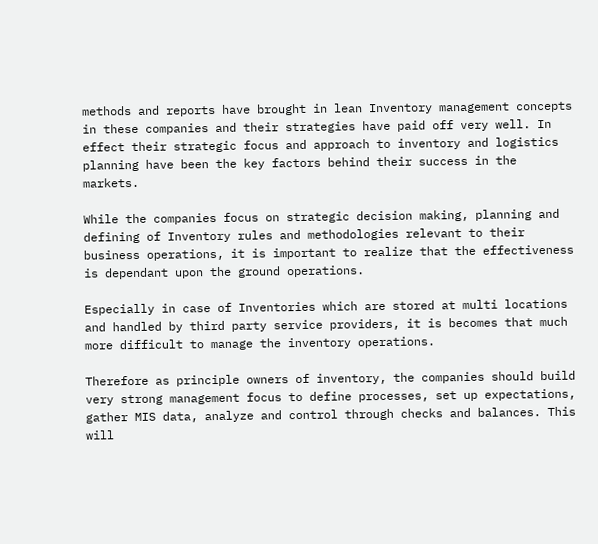methods and reports have brought in lean Inventory management concepts in these companies and their strategies have paid off very well. In effect their strategic focus and approach to inventory and logistics planning have been the key factors behind their success in the markets.

While the companies focus on strategic decision making, planning and defining of Inventory rules and methodologies relevant to their business operations, it is important to realize that the effectiveness is dependant upon the ground operations.

Especially in case of Inventories which are stored at multi locations and handled by third party service providers, it is becomes that much more difficult to manage the inventory operations.

Therefore as principle owners of inventory, the companies should build very strong management focus to define processes, set up expectations, gather MIS data, analyze and control through checks and balances. This will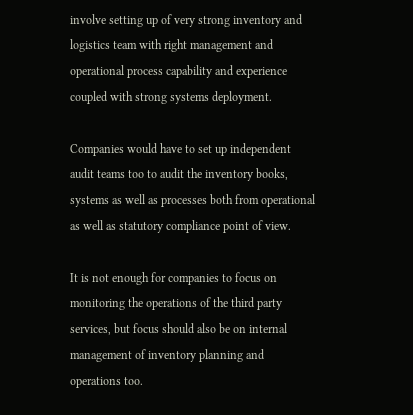involve setting up of very strong inventory and logistics team with right management and operational process capability and experience coupled with strong systems deployment.

Companies would have to set up independent audit teams too to audit the inventory books, systems as well as processes both from operational as well as statutory compliance point of view.

It is not enough for companies to focus on monitoring the operations of the third party services, but focus should also be on internal management of inventory planning and operations too.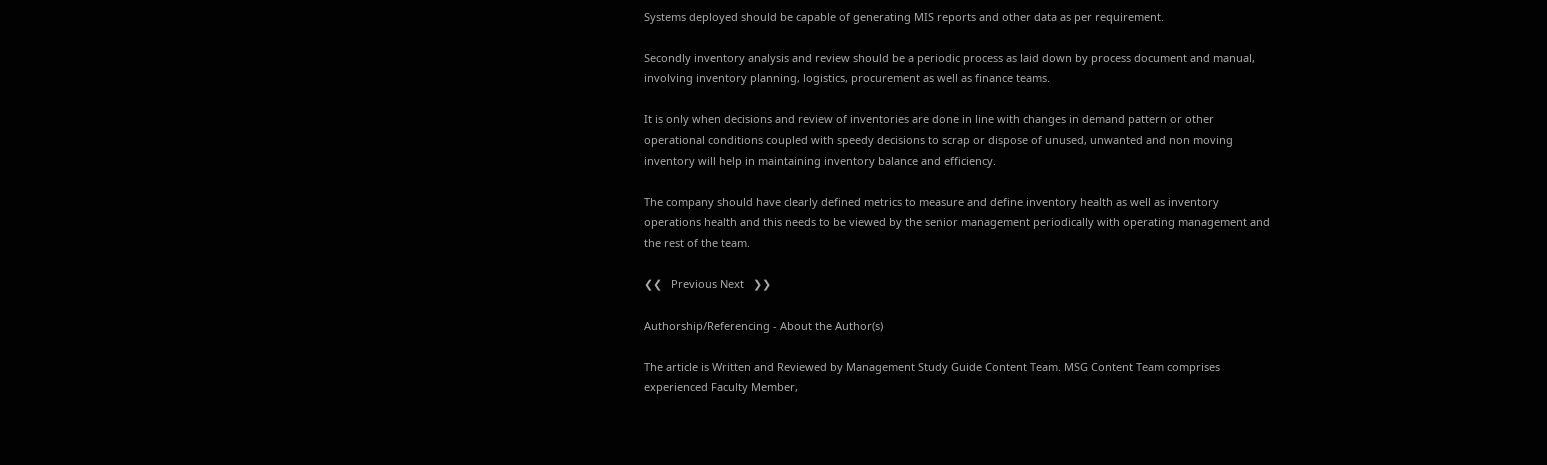Systems deployed should be capable of generating MIS reports and other data as per requirement.

Secondly inventory analysis and review should be a periodic process as laid down by process document and manual, involving inventory planning, logistics, procurement as well as finance teams.

It is only when decisions and review of inventories are done in line with changes in demand pattern or other operational conditions coupled with speedy decisions to scrap or dispose of unused, unwanted and non moving inventory will help in maintaining inventory balance and efficiency.

The company should have clearly defined metrics to measure and define inventory health as well as inventory operations health and this needs to be viewed by the senior management periodically with operating management and the rest of the team.

❮❮   Previous Next   ❯❯

Authorship/Referencing - About the Author(s)

The article is Written and Reviewed by Management Study Guide Content Team. MSG Content Team comprises experienced Faculty Member,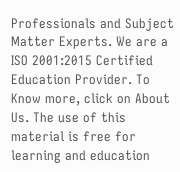Professionals and Subject Matter Experts. We are a ISO 2001:2015 Certified Education Provider. To Know more, click on About Us. The use of this material is free for learning and education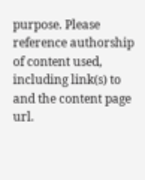purpose. Please reference authorship of content used, including link(s) to and the content page url.